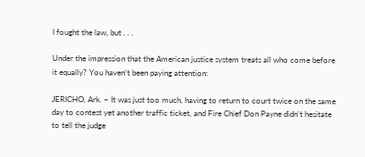I fought the law, but . . .

Under the impression that the American justice system treats all who come before it equally? You haven’t been paying attention:

JERICHO, Ark. – It was just too much, having to return to court twice on the same day to contest yet another traffic ticket, and Fire Chief Don Payne didn’t hesitate to tell the judge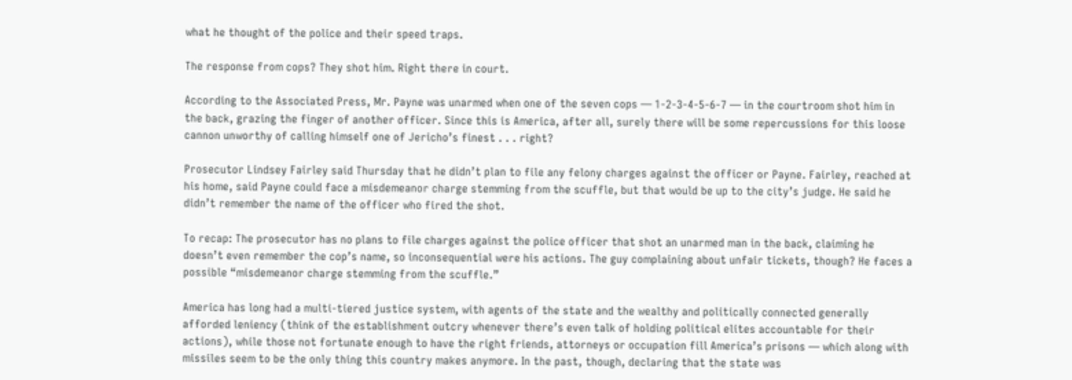what he thought of the police and their speed traps.

The response from cops? They shot him. Right there in court.

According to the Associated Press, Mr. Payne was unarmed when one of the seven cops — 1-2-3-4-5-6-7 — in the courtroom shot him in the back, grazing the finger of another officer. Since this is America, after all, surely there will be some repercussions for this loose cannon unworthy of calling himself one of Jericho’s finest . . . right?

Prosecutor Lindsey Fairley said Thursday that he didn’t plan to file any felony charges against the officer or Payne. Fairley, reached at his home, said Payne could face a misdemeanor charge stemming from the scuffle, but that would be up to the city’s judge. He said he didn’t remember the name of the officer who fired the shot.

To recap: The prosecutor has no plans to file charges against the police officer that shot an unarmed man in the back, claiming he doesn’t even remember the cop’s name, so inconsequential were his actions. The guy complaining about unfair tickets, though? He faces a possible “misdemeanor charge stemming from the scuffle.”

America has long had a multi-tiered justice system, with agents of the state and the wealthy and politically connected generally afforded leniency (think of the establishment outcry whenever there’s even talk of holding political elites accountable for their actions), while those not fortunate enough to have the right friends, attorneys or occupation fill America’s prisons — which along with missiles seem to be the only thing this country makes anymore. In the past, though, declaring that the state was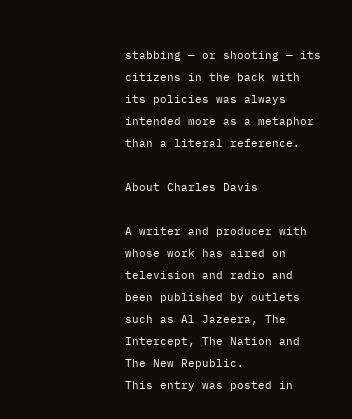stabbing — or shooting — its citizens in the back with its policies was always intended more as a metaphor than a literal reference.

About Charles Davis

A writer and producer with whose work has aired on television and radio and been published by outlets such as Al Jazeera, The Intercept, The Nation and The New Republic.
This entry was posted in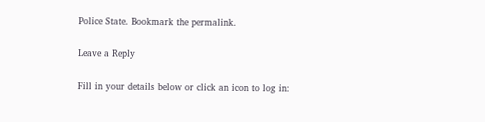Police State. Bookmark the permalink.

Leave a Reply

Fill in your details below or click an icon to log in: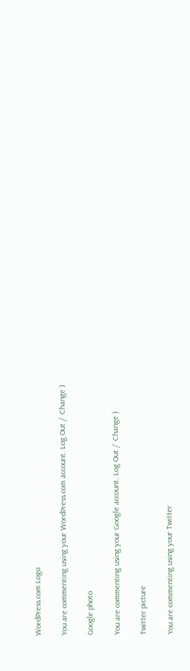WordPress.com Logo

You are commenting using your WordPress.com account. Log Out /  Change )

Google photo

You are commenting using your Google account. Log Out /  Change )

Twitter picture

You are commenting using your Twitter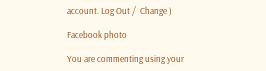account. Log Out /  Change )

Facebook photo

You are commenting using your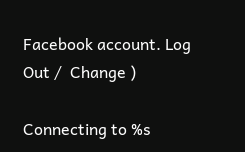Facebook account. Log Out /  Change )

Connecting to %s